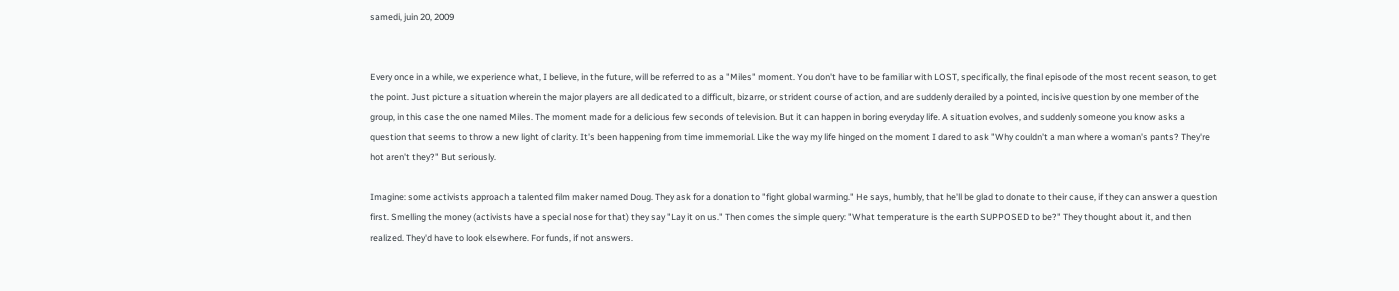samedi, juin 20, 2009


Every once in a while, we experience what, I believe, in the future, will be referred to as a "Miles" moment. You don't have to be familiar with LOST, specifically, the final episode of the most recent season, to get the point. Just picture a situation wherein the major players are all dedicated to a difficult, bizarre, or strident course of action, and are suddenly derailed by a pointed, incisive question by one member of the group, in this case the one named Miles. The moment made for a delicious few seconds of television. But it can happen in boring everyday life. A situation evolves, and suddenly someone you know asks a question that seems to throw a new light of clarity. It's been happening from time immemorial. Like the way my life hinged on the moment I dared to ask "Why couldn't a man where a woman's pants? They're hot aren't they?" But seriously.

Imagine: some activists approach a talented film maker named Doug. They ask for a donation to "fight global warming." He says, humbly, that he'll be glad to donate to their cause, if they can answer a question first. Smelling the money (activists have a special nose for that) they say "Lay it on us." Then comes the simple query: "What temperature is the earth SUPPOSED to be?" They thought about it, and then realized. They'd have to look elsewhere. For funds, if not answers.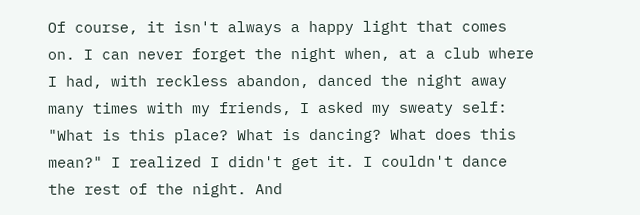Of course, it isn't always a happy light that comes on. I can never forget the night when, at a club where I had, with reckless abandon, danced the night away many times with my friends, I asked my sweaty self: "What is this place? What is dancing? What does this mean?" I realized I didn't get it. I couldn't dance the rest of the night. And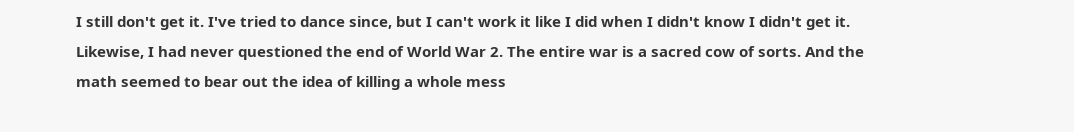I still don't get it. I've tried to dance since, but I can't work it like I did when I didn't know I didn't get it.
Likewise, I had never questioned the end of World War 2. The entire war is a sacred cow of sorts. And the math seemed to bear out the idea of killing a whole mess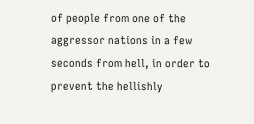of people from one of the aggressor nations in a few seconds from hell, in order to prevent the hellishly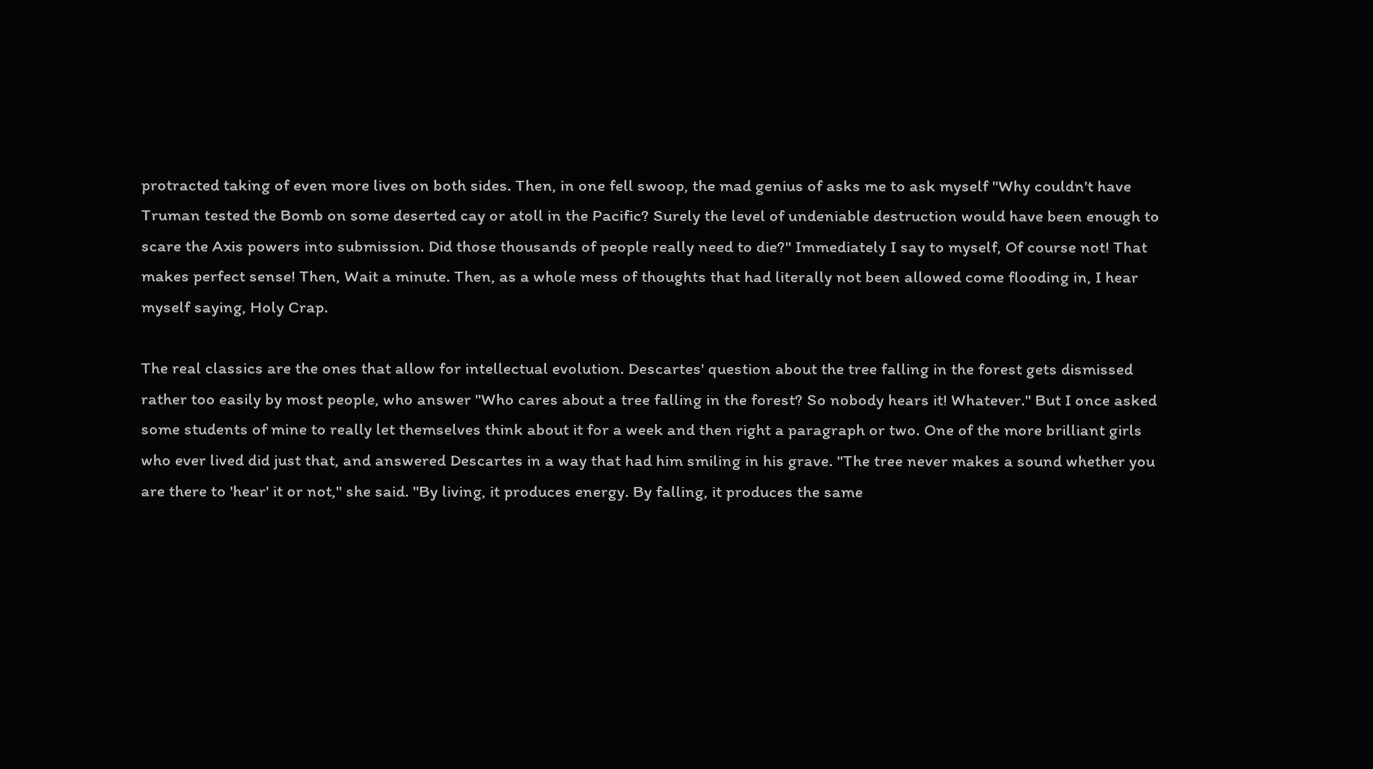protracted taking of even more lives on both sides. Then, in one fell swoop, the mad genius of asks me to ask myself "Why couldn't have Truman tested the Bomb on some deserted cay or atoll in the Pacific? Surely the level of undeniable destruction would have been enough to scare the Axis powers into submission. Did those thousands of people really need to die?" Immediately I say to myself, Of course not! That makes perfect sense! Then, Wait a minute. Then, as a whole mess of thoughts that had literally not been allowed come flooding in, I hear myself saying, Holy Crap.

The real classics are the ones that allow for intellectual evolution. Descartes' question about the tree falling in the forest gets dismissed rather too easily by most people, who answer "Who cares about a tree falling in the forest? So nobody hears it! Whatever." But I once asked some students of mine to really let themselves think about it for a week and then right a paragraph or two. One of the more brilliant girls who ever lived did just that, and answered Descartes in a way that had him smiling in his grave. "The tree never makes a sound whether you are there to 'hear' it or not," she said. "By living, it produces energy. By falling, it produces the same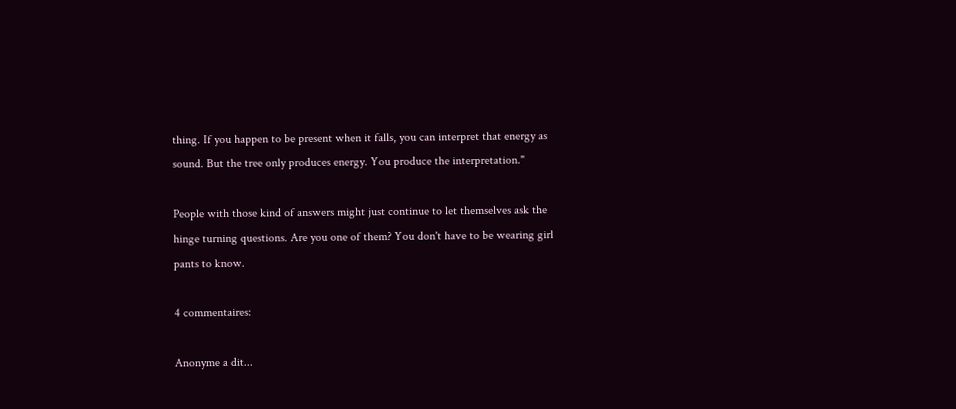thing. If you happen to be present when it falls, you can interpret that energy as sound. But the tree only produces energy. You produce the interpretation."

People with those kind of answers might just continue to let themselves ask the hinge turning questions. Are you one of them? You don't have to be wearing girl pants to know.

4 commentaires:

Anonyme a dit...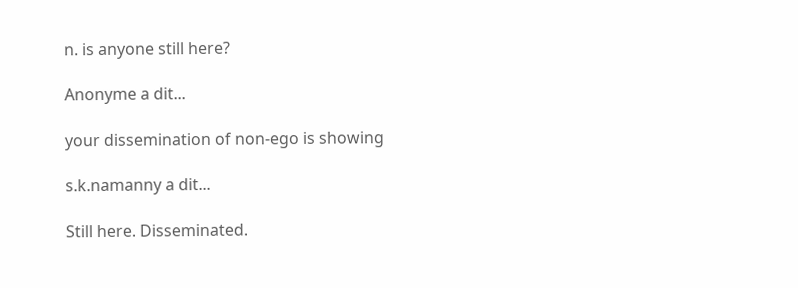n. is anyone still here?

Anonyme a dit...

your dissemination of non-ego is showing

s.k.namanny a dit...

Still here. Disseminated.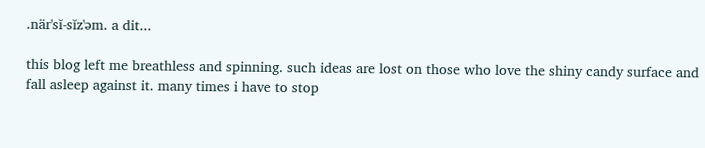.när'sĭ-sĭz'əm. a dit...

this blog left me breathless and spinning. such ideas are lost on those who love the shiny candy surface and fall asleep against it. many times i have to stop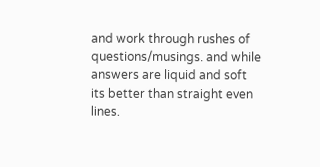and work through rushes of questions/musings. and while answers are liquid and soft its better than straight even lines.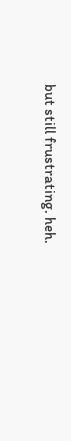but still frustrating. heh.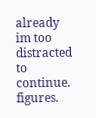already im too distracted to continue. figures.